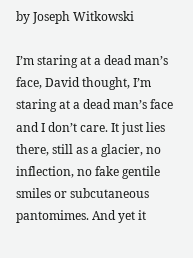by Joseph Witkowski

I’m staring at a dead man’s face, David thought, I’m staring at a dead man’s face and I don’t care. It just lies there, still as a glacier, no inflection, no fake gentile smiles or subcutaneous pantomimes. And yet it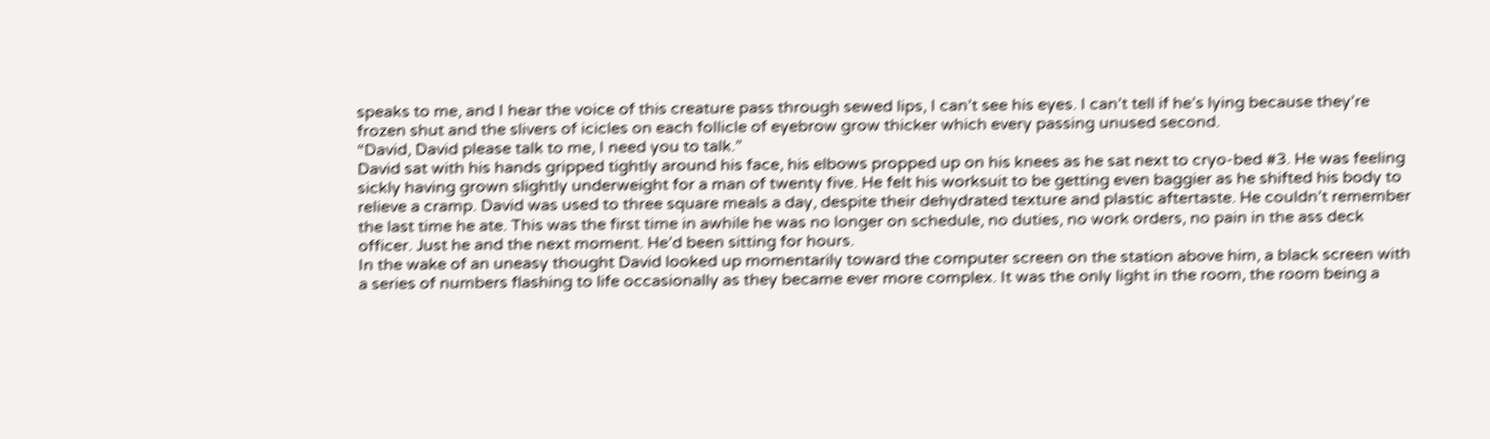speaks to me, and I hear the voice of this creature pass through sewed lips, I can’t see his eyes. I can’t tell if he’s lying because they’re frozen shut and the slivers of icicles on each follicle of eyebrow grow thicker which every passing unused second.
“David, David please talk to me, I need you to talk.”
David sat with his hands gripped tightly around his face, his elbows propped up on his knees as he sat next to cryo-bed #3. He was feeling sickly having grown slightly underweight for a man of twenty five. He felt his worksuit to be getting even baggier as he shifted his body to relieve a cramp. David was used to three square meals a day, despite their dehydrated texture and plastic aftertaste. He couldn’t remember the last time he ate. This was the first time in awhile he was no longer on schedule, no duties, no work orders, no pain in the ass deck officer. Just he and the next moment. He’d been sitting for hours.
In the wake of an uneasy thought David looked up momentarily toward the computer screen on the station above him, a black screen with a series of numbers flashing to life occasionally as they became ever more complex. It was the only light in the room, the room being a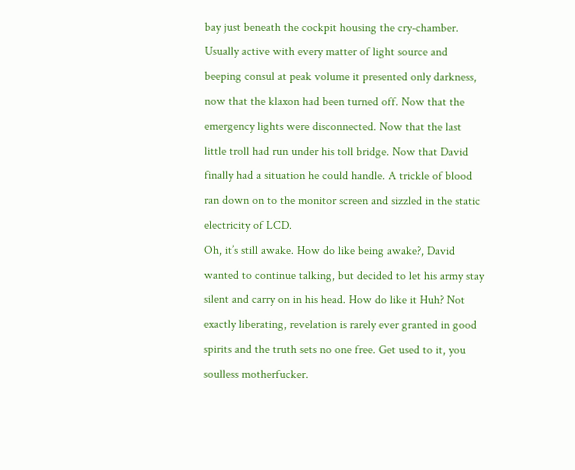bay just beneath the cockpit housing the cry-chamber. Usually active with every matter of light source and beeping consul at peak volume it presented only darkness, now that the klaxon had been turned off. Now that the emergency lights were disconnected. Now that the last little troll had run under his toll bridge. Now that David finally had a situation he could handle. A trickle of blood ran down on to the monitor screen and sizzled in the static electricity of LCD.
Oh, it’s still awake. How do like being awake?, David wanted to continue talking, but decided to let his army stay silent and carry on in his head. How do like it Huh? Not exactly liberating, revelation is rarely ever granted in good spirits and the truth sets no one free. Get used to it, you soulless motherfucker.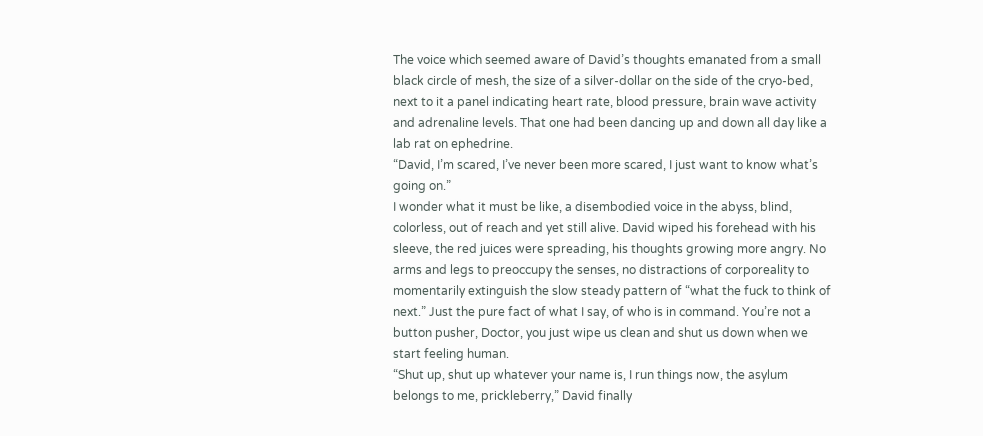The voice which seemed aware of David’s thoughts emanated from a small black circle of mesh, the size of a silver-dollar on the side of the cryo-bed, next to it a panel indicating heart rate, blood pressure, brain wave activity and adrenaline levels. That one had been dancing up and down all day like a lab rat on ephedrine.
“David, I’m scared, I’ve never been more scared, I just want to know what’s going on.”
I wonder what it must be like, a disembodied voice in the abyss, blind, colorless, out of reach and yet still alive. David wiped his forehead with his sleeve, the red juices were spreading, his thoughts growing more angry. No arms and legs to preoccupy the senses, no distractions of corporeality to momentarily extinguish the slow steady pattern of “what the fuck to think of next.” Just the pure fact of what I say, of who is in command. You’re not a button pusher, Doctor, you just wipe us clean and shut us down when we start feeling human.
“Shut up, shut up whatever your name is, I run things now, the asylum belongs to me, prickleberry,” David finally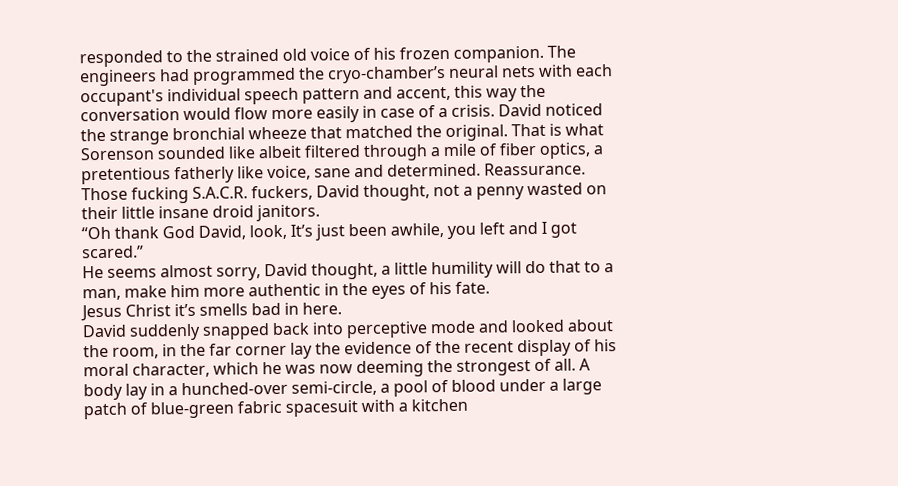responded to the strained old voice of his frozen companion. The engineers had programmed the cryo-chamber’s neural nets with each occupant's individual speech pattern and accent, this way the conversation would flow more easily in case of a crisis. David noticed the strange bronchial wheeze that matched the original. That is what Sorenson sounded like albeit filtered through a mile of fiber optics, a pretentious fatherly like voice, sane and determined. Reassurance. Those fucking S.A.C.R. fuckers, David thought, not a penny wasted on their little insane droid janitors.
“Oh thank God David, look, It’s just been awhile, you left and I got scared.”
He seems almost sorry, David thought, a little humility will do that to a man, make him more authentic in the eyes of his fate.
Jesus Christ it’s smells bad in here.
David suddenly snapped back into perceptive mode and looked about the room, in the far corner lay the evidence of the recent display of his moral character, which he was now deeming the strongest of all. A body lay in a hunched-over semi-circle, a pool of blood under a large patch of blue-green fabric spacesuit with a kitchen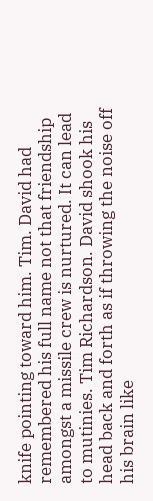knife pointing toward him. Tim. David had remembered his full name not that friendship amongst a missile crew is nurtured. It can lead to mutinies. Tim Richardson. David shook his head back and forth as if throwing the noise off his brain like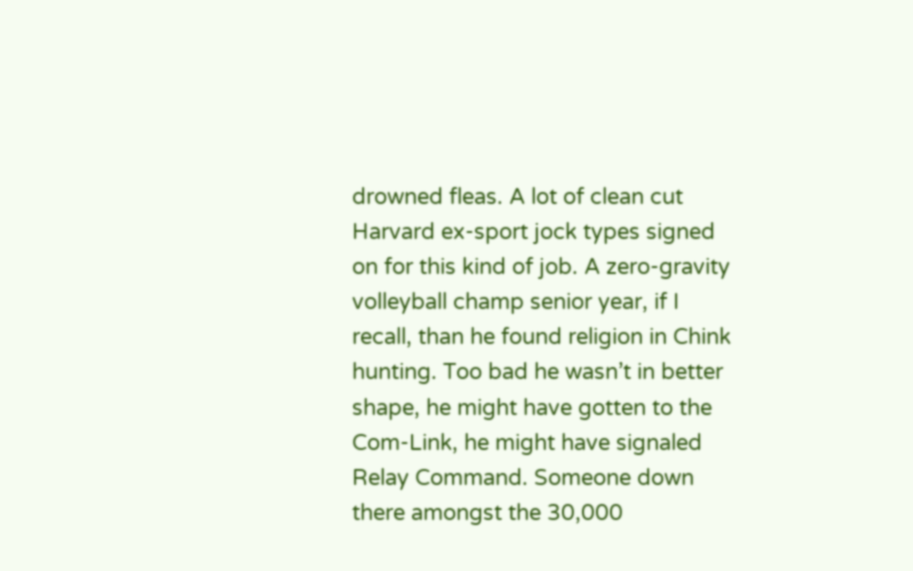drowned fleas. A lot of clean cut Harvard ex-sport jock types signed on for this kind of job. A zero-gravity volleyball champ senior year, if I recall, than he found religion in Chink hunting. Too bad he wasn’t in better shape, he might have gotten to the Com-Link, he might have signaled Relay Command. Someone down there amongst the 30,000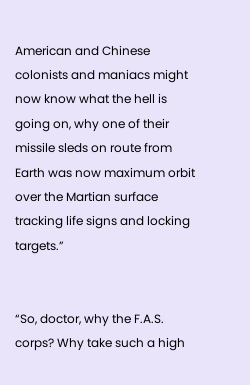American and Chinese colonists and maniacs might now know what the hell is going on, why one of their missile sleds on route from Earth was now maximum orbit over the Martian surface tracking life signs and locking targets.”


“So, doctor, why the F.A.S. corps? Why take such a high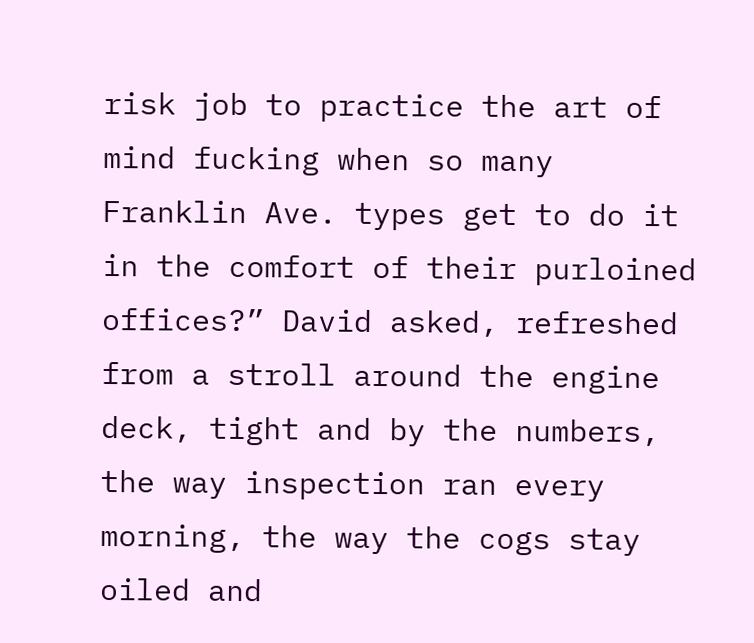risk job to practice the art of mind fucking when so many Franklin Ave. types get to do it in the comfort of their purloined offices?” David asked, refreshed from a stroll around the engine deck, tight and by the numbers, the way inspection ran every morning, the way the cogs stay oiled and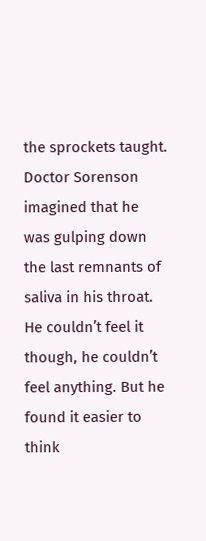the sprockets taught.
Doctor Sorenson imagined that he was gulping down the last remnants of saliva in his throat. He couldn’t feel it though, he couldn’t feel anything. But he found it easier to think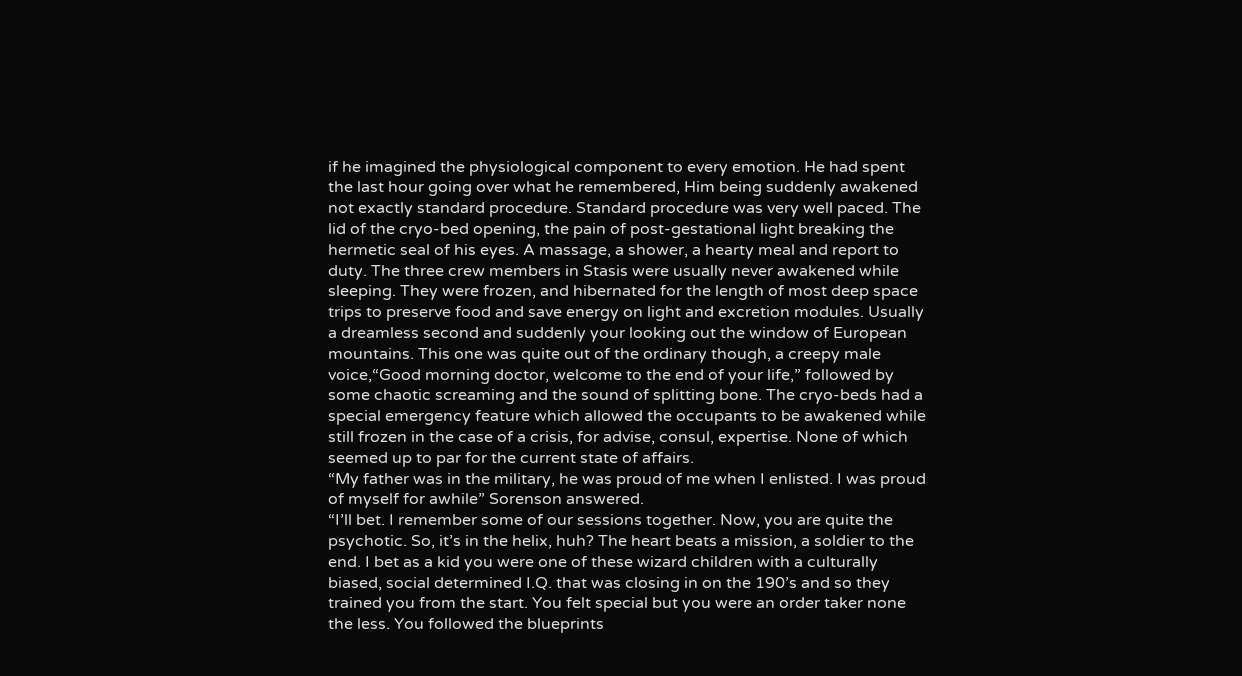if he imagined the physiological component to every emotion. He had spent the last hour going over what he remembered, Him being suddenly awakened not exactly standard procedure. Standard procedure was very well paced. The lid of the cryo-bed opening, the pain of post-gestational light breaking the hermetic seal of his eyes. A massage, a shower, a hearty meal and report to duty. The three crew members in Stasis were usually never awakened while sleeping. They were frozen, and hibernated for the length of most deep space trips to preserve food and save energy on light and excretion modules. Usually a dreamless second and suddenly your looking out the window of European mountains. This one was quite out of the ordinary though, a creepy male voice,“Good morning doctor, welcome to the end of your life,” followed by some chaotic screaming and the sound of splitting bone. The cryo-beds had a special emergency feature which allowed the occupants to be awakened while still frozen in the case of a crisis, for advise, consul, expertise. None of which seemed up to par for the current state of affairs.
“My father was in the military, he was proud of me when I enlisted. I was proud of myself for awhile” Sorenson answered.
“I’ll bet. I remember some of our sessions together. Now, you are quite the psychotic. So, it’s in the helix, huh? The heart beats a mission, a soldier to the end. I bet as a kid you were one of these wizard children with a culturally biased, social determined I.Q. that was closing in on the 190’s and so they trained you from the start. You felt special but you were an order taker none the less. You followed the blueprints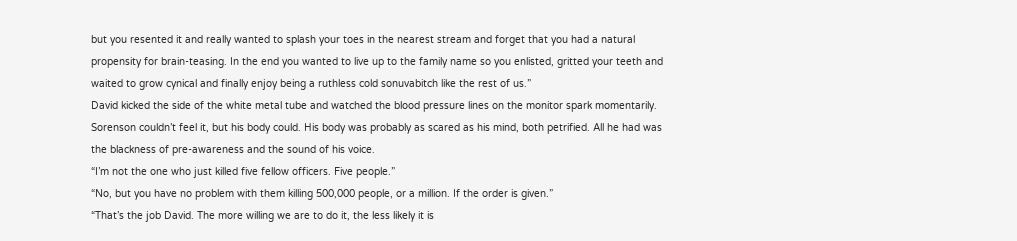but you resented it and really wanted to splash your toes in the nearest stream and forget that you had a natural propensity for brain-teasing. In the end you wanted to live up to the family name so you enlisted, gritted your teeth and waited to grow cynical and finally enjoy being a ruthless cold sonuvabitch like the rest of us.”
David kicked the side of the white metal tube and watched the blood pressure lines on the monitor spark momentarily. Sorenson couldn’t feel it, but his body could. His body was probably as scared as his mind, both petrified. All he had was the blackness of pre-awareness and the sound of his voice.
“I’m not the one who just killed five fellow officers. Five people.”
“No, but you have no problem with them killing 500,000 people, or a million. If the order is given.”
“That’s the job David. The more willing we are to do it, the less likely it is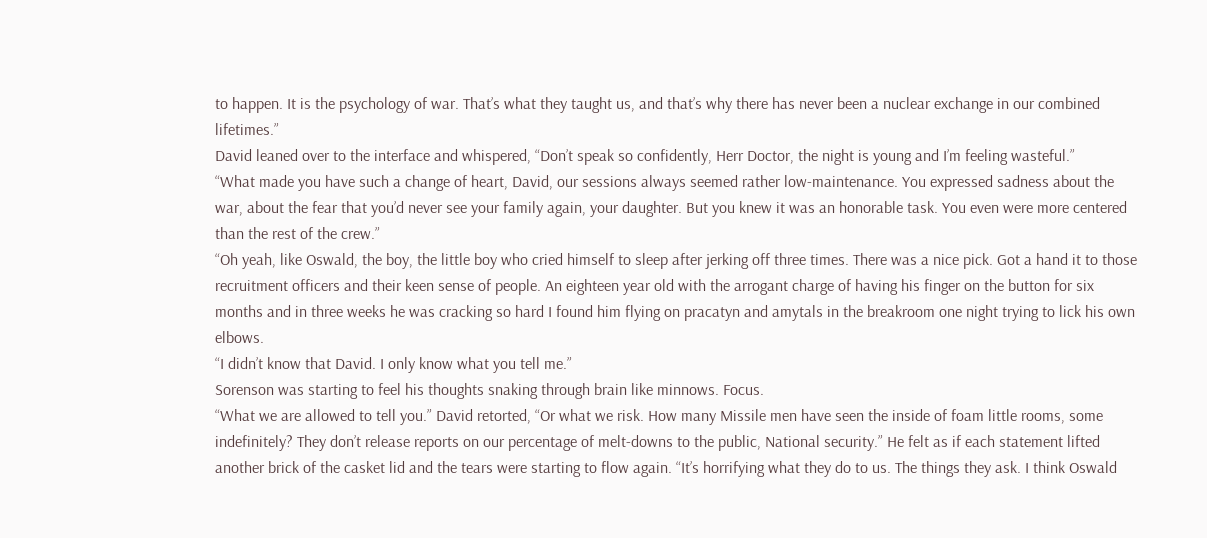to happen. It is the psychology of war. That’s what they taught us, and that’s why there has never been a nuclear exchange in our combined lifetimes.”
David leaned over to the interface and whispered, “Don’t speak so confidently, Herr Doctor, the night is young and I’m feeling wasteful.”
“What made you have such a change of heart, David, our sessions always seemed rather low-maintenance. You expressed sadness about the war, about the fear that you’d never see your family again, your daughter. But you knew it was an honorable task. You even were more centered than the rest of the crew.”
“Oh yeah, like Oswald, the boy, the little boy who cried himself to sleep after jerking off three times. There was a nice pick. Got a hand it to those recruitment officers and their keen sense of people. An eighteen year old with the arrogant charge of having his finger on the button for six months and in three weeks he was cracking so hard I found him flying on pracatyn and amytals in the breakroom one night trying to lick his own elbows.
“I didn’t know that David. I only know what you tell me.”
Sorenson was starting to feel his thoughts snaking through brain like minnows. Focus.
“What we are allowed to tell you.” David retorted, “Or what we risk. How many Missile men have seen the inside of foam little rooms, some indefinitely? They don’t release reports on our percentage of melt-downs to the public, National security.” He felt as if each statement lifted another brick of the casket lid and the tears were starting to flow again. “It’s horrifying what they do to us. The things they ask. I think Oswald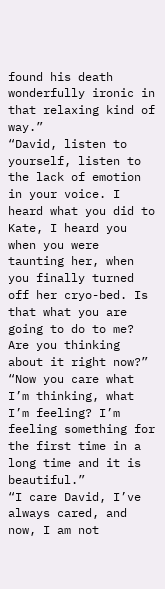found his death wonderfully ironic in that relaxing kind of way.”
“David, listen to yourself, listen to the lack of emotion in your voice. I heard what you did to Kate, I heard you when you were taunting her, when you finally turned off her cryo-bed. Is that what you are going to do to me? Are you thinking about it right now?”
“Now you care what I’m thinking, what I’m feeling? I’m feeling something for the first time in a long time and it is beautiful.”
“I care David, I’ve always cared, and now, I am not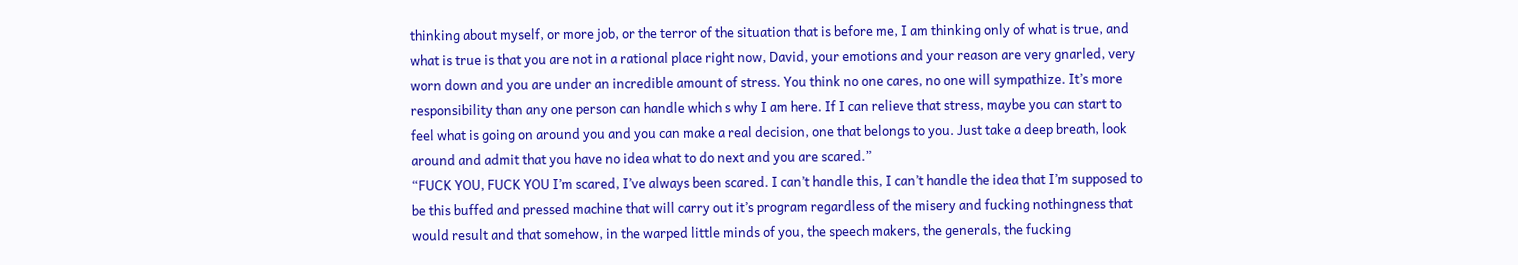thinking about myself, or more job, or the terror of the situation that is before me, I am thinking only of what is true, and what is true is that you are not in a rational place right now, David, your emotions and your reason are very gnarled, very worn down and you are under an incredible amount of stress. You think no one cares, no one will sympathize. It’s more responsibility than any one person can handle which s why I am here. If I can relieve that stress, maybe you can start to feel what is going on around you and you can make a real decision, one that belongs to you. Just take a deep breath, look around and admit that you have no idea what to do next and you are scared.”
“FUCK YOU, FUCK YOU I’m scared, I’ve always been scared. I can’t handle this, I can’t handle the idea that I’m supposed to be this buffed and pressed machine that will carry out it’s program regardless of the misery and fucking nothingness that would result and that somehow, in the warped little minds of you, the speech makers, the generals, the fucking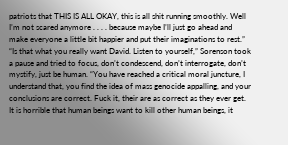patriots that THIS IS ALL OKAY, this is all shit running smoothly. Well I’m not scared anymore . . . . because maybe I’ll just go ahead and make everyone a little bit happier and put their imaginations to rest.”
“Is that what you really want David. Listen to yourself,” Sorenson took a pause and tried to focus, don’t condescend, don’t interrogate, don’t mystify, just be human. “You have reached a critical moral juncture, I understand that, you find the idea of mass genocide appalling, and your conclusions are correct. Fuck it, their are as correct as they ever get. It is horrible that human beings want to kill other human beings, it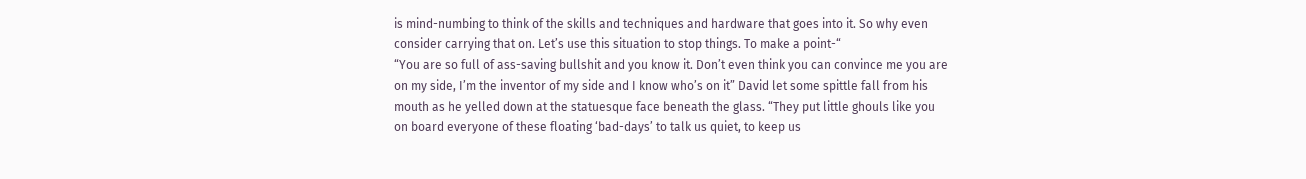is mind-numbing to think of the skills and techniques and hardware that goes into it. So why even consider carrying that on. Let’s use this situation to stop things. To make a point-“
“You are so full of ass-saving bullshit and you know it. Don’t even think you can convince me you are on my side, I’m the inventor of my side and I know who’s on it” David let some spittle fall from his mouth as he yelled down at the statuesque face beneath the glass. “They put little ghouls like you on board everyone of these floating ‘bad-days’ to talk us quiet, to keep us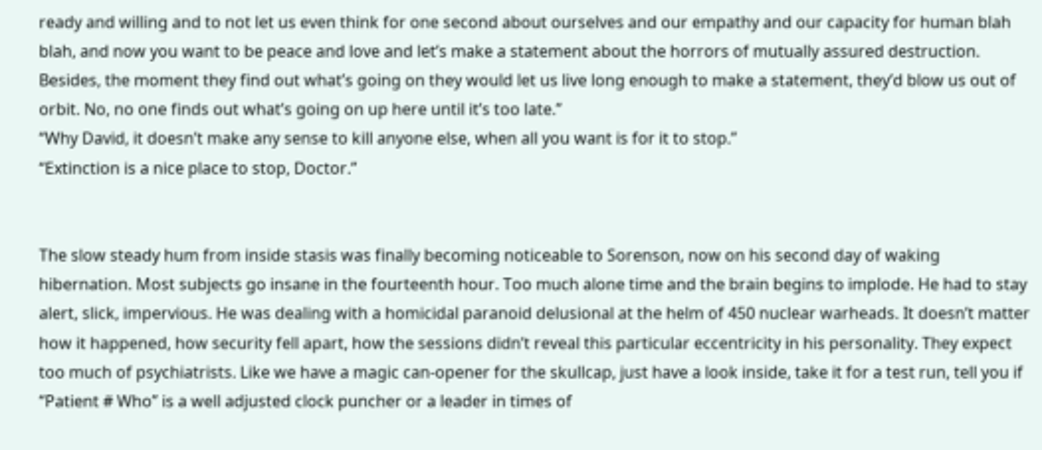ready and willing and to not let us even think for one second about ourselves and our empathy and our capacity for human blah blah, and now you want to be peace and love and let’s make a statement about the horrors of mutually assured destruction. Besides, the moment they find out what’s going on they would let us live long enough to make a statement, they’d blow us out of orbit. No, no one finds out what’s going on up here until it’s too late.”
“Why David, it doesn’t make any sense to kill anyone else, when all you want is for it to stop.”
“Extinction is a nice place to stop, Doctor.”


The slow steady hum from inside stasis was finally becoming noticeable to Sorenson, now on his second day of waking hibernation. Most subjects go insane in the fourteenth hour. Too much alone time and the brain begins to implode. He had to stay alert, slick, impervious. He was dealing with a homicidal paranoid delusional at the helm of 450 nuclear warheads. It doesn’t matter how it happened, how security fell apart, how the sessions didn’t reveal this particular eccentricity in his personality. They expect too much of psychiatrists. Like we have a magic can-opener for the skullcap, just have a look inside, take it for a test run, tell you if “Patient # Who” is a well adjusted clock puncher or a leader in times of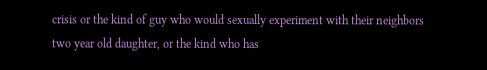crisis or the kind of guy who would sexually experiment with their neighbors two year old daughter, or the kind who has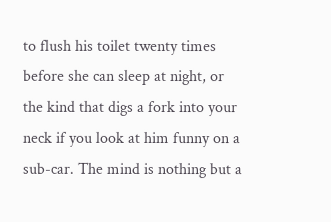to flush his toilet twenty times before she can sleep at night, or the kind that digs a fork into your neck if you look at him funny on a sub-car. The mind is nothing but a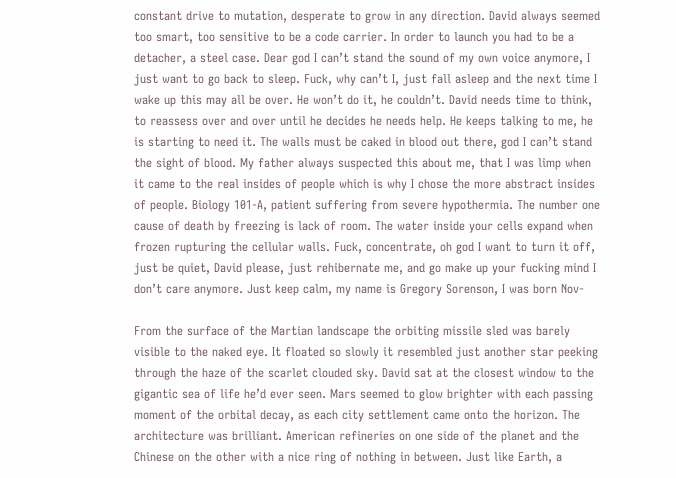constant drive to mutation, desperate to grow in any direction. David always seemed too smart, too sensitive to be a code carrier. In order to launch you had to be a detacher, a steel case. Dear god I can’t stand the sound of my own voice anymore, I just want to go back to sleep. Fuck, why can’t I, just fall asleep and the next time I wake up this may all be over. He won’t do it, he couldn’t. David needs time to think, to reassess over and over until he decides he needs help. He keeps talking to me, he is starting to need it. The walls must be caked in blood out there, god I can’t stand the sight of blood. My father always suspected this about me, that I was limp when it came to the real insides of people which is why I chose the more abstract insides of people. Biology 101-A, patient suffering from severe hypothermia. The number one cause of death by freezing is lack of room. The water inside your cells expand when frozen rupturing the cellular walls. Fuck, concentrate, oh god I want to turn it off, just be quiet, David please, just rehibernate me, and go make up your fucking mind I don’t care anymore. Just keep calm, my name is Gregory Sorenson, I was born Nov-

From the surface of the Martian landscape the orbiting missile sled was barely visible to the naked eye. It floated so slowly it resembled just another star peeking through the haze of the scarlet clouded sky. David sat at the closest window to the gigantic sea of life he’d ever seen. Mars seemed to glow brighter with each passing moment of the orbital decay, as each city settlement came onto the horizon. The architecture was brilliant. American refineries on one side of the planet and the Chinese on the other with a nice ring of nothing in between. Just like Earth, a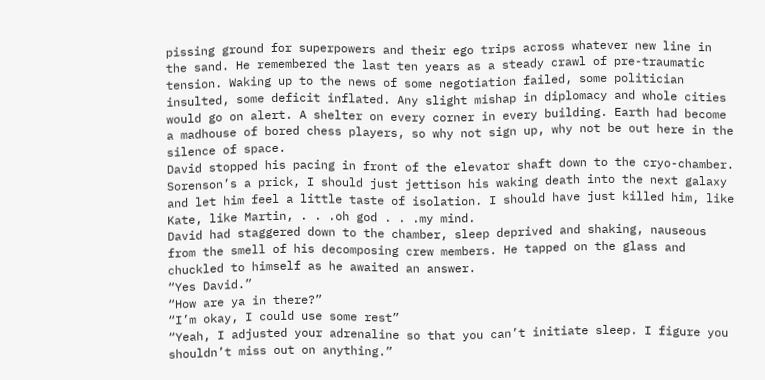pissing ground for superpowers and their ego trips across whatever new line in the sand. He remembered the last ten years as a steady crawl of pre-traumatic tension. Waking up to the news of some negotiation failed, some politician insulted, some deficit inflated. Any slight mishap in diplomacy and whole cities would go on alert. A shelter on every corner in every building. Earth had become a madhouse of bored chess players, so why not sign up, why not be out here in the silence of space.
David stopped his pacing in front of the elevator shaft down to the cryo-chamber. Sorenson’s a prick, I should just jettison his waking death into the next galaxy and let him feel a little taste of isolation. I should have just killed him, like Kate, like Martin, . . .oh god . . .my mind.
David had staggered down to the chamber, sleep deprived and shaking, nauseous from the smell of his decomposing crew members. He tapped on the glass and chuckled to himself as he awaited an answer.
“Yes David.”
“How are ya in there?”
“I’m okay, I could use some rest”
“Yeah, I adjusted your adrenaline so that you can’t initiate sleep. I figure you shouldn’t miss out on anything.”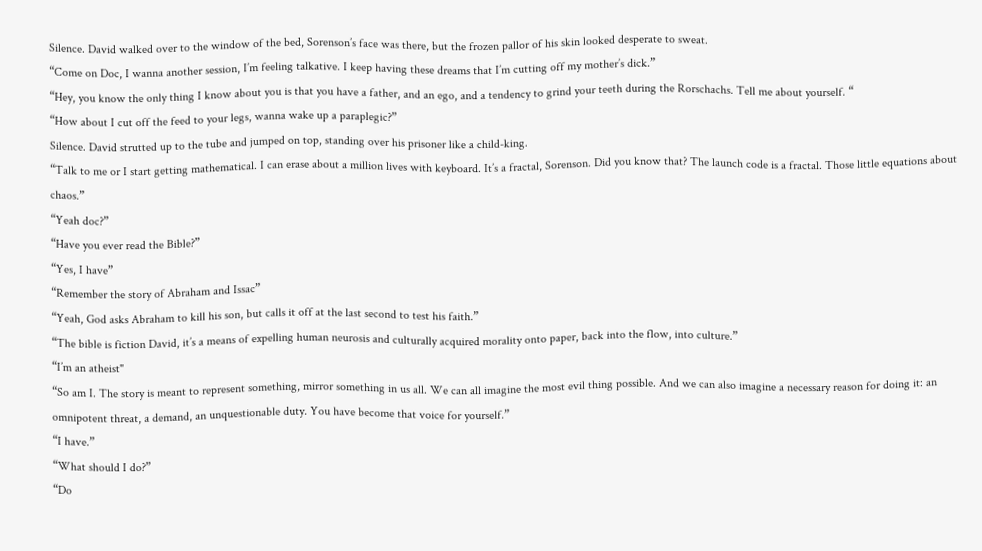Silence. David walked over to the window of the bed, Sorenson’s face was there, but the frozen pallor of his skin looked desperate to sweat.
“Come on Doc, I wanna another session, I’m feeling talkative. I keep having these dreams that I’m cutting off my mother’s dick.”
“Hey, you know the only thing I know about you is that you have a father, and an ego, and a tendency to grind your teeth during the Rorschachs. Tell me about yourself. “
“How about I cut off the feed to your legs, wanna wake up a paraplegic?”
Silence. David strutted up to the tube and jumped on top, standing over his prisoner like a child-king.
“Talk to me or I start getting mathematical. I can erase about a million lives with keyboard. It’s a fractal, Sorenson. Did you know that? The launch code is a fractal. Those little equations about chaos.”
“Yeah doc?”
“Have you ever read the Bible?”
“Yes, I have”
“Remember the story of Abraham and Issac”
“Yeah, God asks Abraham to kill his son, but calls it off at the last second to test his faith.”
“The bible is fiction David, it’s a means of expelling human neurosis and culturally acquired morality onto paper, back into the flow, into culture.”
“I’m an atheist"
“So am I. The story is meant to represent something, mirror something in us all. We can all imagine the most evil thing possible. And we can also imagine a necessary reason for doing it: an omnipotent threat, a demand, an unquestionable duty. You have become that voice for yourself.”
“I have.”
“What should I do?”
“Do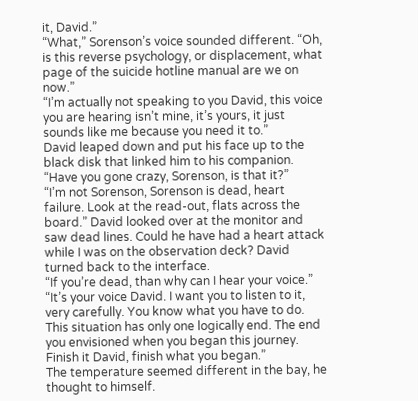it, David.”
“What,” Sorenson’s voice sounded different. “Oh, is this reverse psychology, or displacement, what page of the suicide hotline manual are we on now.”
“I’m actually not speaking to you David, this voice you are hearing isn’t mine, it’s yours, it just sounds like me because you need it to.”
David leaped down and put his face up to the black disk that linked him to his companion. “Have you gone crazy, Sorenson, is that it?”
“I’m not Sorenson, Sorenson is dead, heart failure. Look at the read-out, flats across the board.” David looked over at the monitor and saw dead lines. Could he have had a heart attack while I was on the observation deck? David turned back to the interface.
“If you’re dead, than why can I hear your voice.”
“It’s your voice David. I want you to listen to it, very carefully. You know what you have to do. This situation has only one logically end. The end you envisioned when you began this journey. Finish it David, finish what you began.”
The temperature seemed different in the bay, he thought to himself.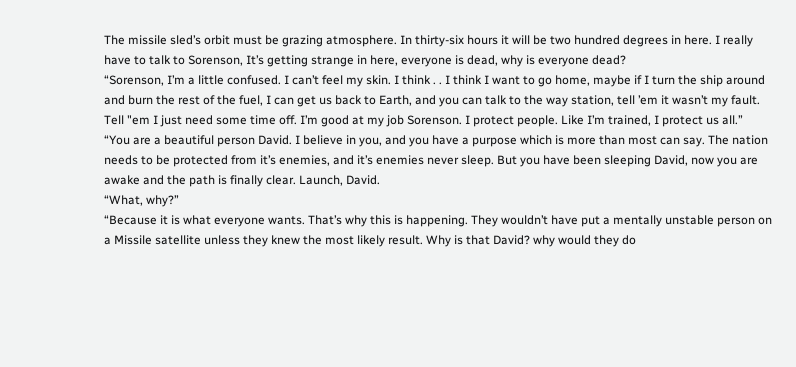The missile sled’s orbit must be grazing atmosphere. In thirty-six hours it will be two hundred degrees in here. I really have to talk to Sorenson, It’s getting strange in here, everyone is dead, why is everyone dead?
“Sorenson, I’m a little confused. I can’t feel my skin. I think . . I think I want to go home, maybe if I turn the ship around and burn the rest of the fuel, I can get us back to Earth, and you can talk to the way station, tell ’em it wasn’t my fault. Tell "em I just need some time off. I’m good at my job Sorenson. I protect people. Like I’m trained, I protect us all.”
“You are a beautiful person David. I believe in you, and you have a purpose which is more than most can say. The nation needs to be protected from it’s enemies, and it’s enemies never sleep. But you have been sleeping David, now you are awake and the path is finally clear. Launch, David.
“What, why?”
“Because it is what everyone wants. That’s why this is happening. They wouldn’t have put a mentally unstable person on a Missile satellite unless they knew the most likely result. Why is that David? why would they do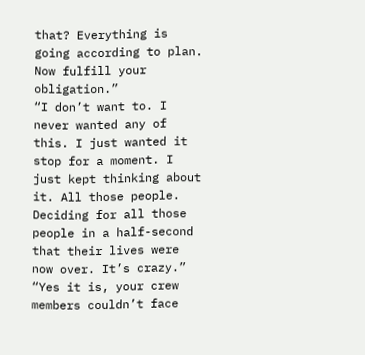that? Everything is going according to plan. Now fulfill your obligation.”
“I don’t want to. I never wanted any of this. I just wanted it stop for a moment. I just kept thinking about it. All those people. Deciding for all those people in a half-second that their lives were now over. It’s crazy.”
“Yes it is, your crew members couldn’t face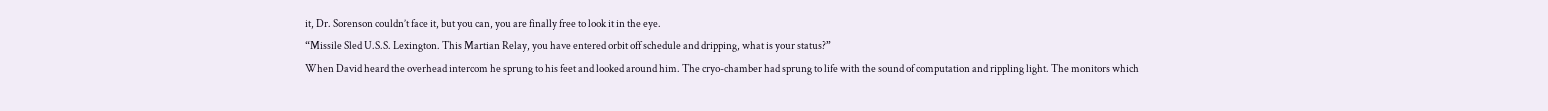it, Dr. Sorenson couldn’t face it, but you can, you are finally free to look it in the eye.
“Missile Sled U.S.S. Lexington. This Martian Relay, you have entered orbit off schedule and dripping, what is your status?”
When David heard the overhead intercom he sprung to his feet and looked around him. The cryo-chamber had sprung to life with the sound of computation and rippling light. The monitors which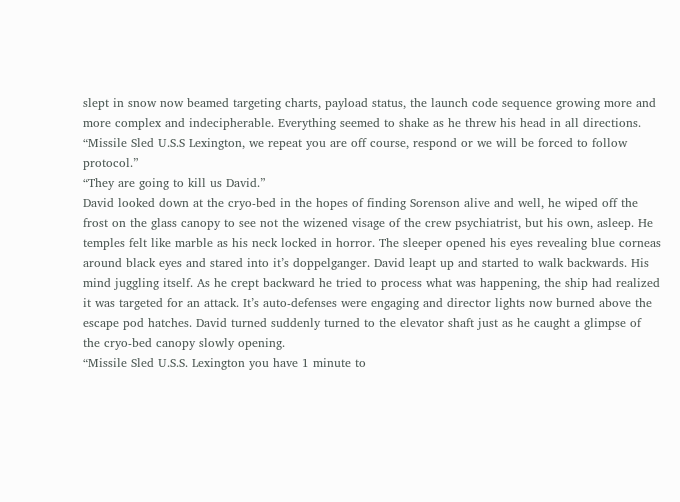slept in snow now beamed targeting charts, payload status, the launch code sequence growing more and more complex and indecipherable. Everything seemed to shake as he threw his head in all directions.
“Missile Sled U.S.S Lexington, we repeat you are off course, respond or we will be forced to follow protocol.”
“They are going to kill us David.”
David looked down at the cryo-bed in the hopes of finding Sorenson alive and well, he wiped off the frost on the glass canopy to see not the wizened visage of the crew psychiatrist, but his own, asleep. He temples felt like marble as his neck locked in horror. The sleeper opened his eyes revealing blue corneas around black eyes and stared into it’s doppelganger. David leapt up and started to walk backwards. His mind juggling itself. As he crept backward he tried to process what was happening, the ship had realized it was targeted for an attack. It’s auto-defenses were engaging and director lights now burned above the escape pod hatches. David turned suddenly turned to the elevator shaft just as he caught a glimpse of the cryo-bed canopy slowly opening.
“Missile Sled U.S.S. Lexington you have 1 minute to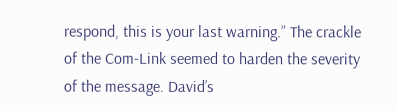respond, this is your last warning.” The crackle of the Com-Link seemed to harden the severity of the message. David’s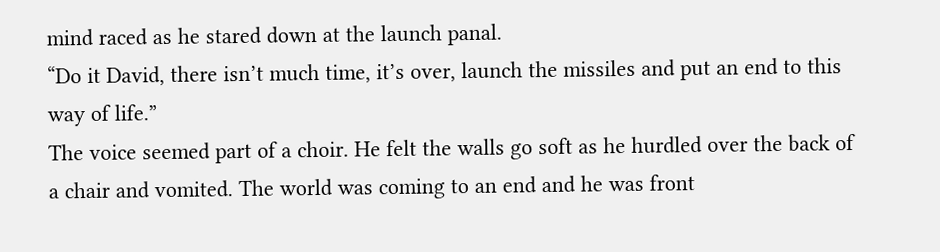mind raced as he stared down at the launch panal.
“Do it David, there isn’t much time, it’s over, launch the missiles and put an end to this way of life.”
The voice seemed part of a choir. He felt the walls go soft as he hurdled over the back of a chair and vomited. The world was coming to an end and he was front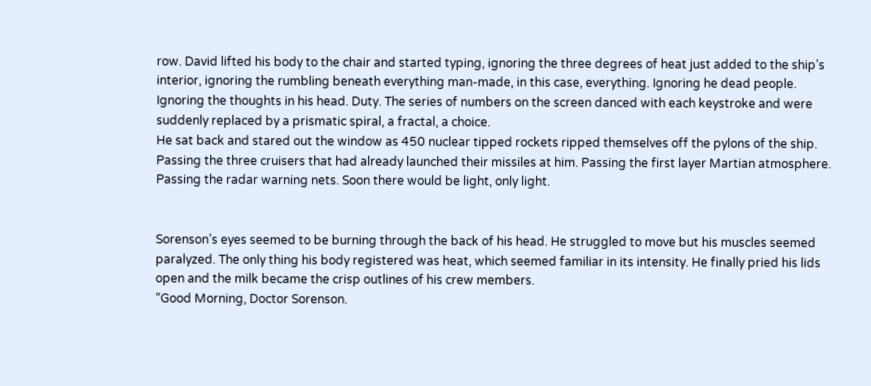row. David lifted his body to the chair and started typing, ignoring the three degrees of heat just added to the ship’s interior, ignoring the rumbling beneath everything man-made, in this case, everything. Ignoring he dead people. Ignoring the thoughts in his head. Duty. The series of numbers on the screen danced with each keystroke and were suddenly replaced by a prismatic spiral, a fractal, a choice.
He sat back and stared out the window as 450 nuclear tipped rockets ripped themselves off the pylons of the ship. Passing the three cruisers that had already launched their missiles at him. Passing the first layer Martian atmosphere. Passing the radar warning nets. Soon there would be light, only light.


Sorenson’s eyes seemed to be burning through the back of his head. He struggled to move but his muscles seemed paralyzed. The only thing his body registered was heat, which seemed familiar in its intensity. He finally pried his lids open and the milk became the crisp outlines of his crew members.
“Good Morning, Doctor Sorenson.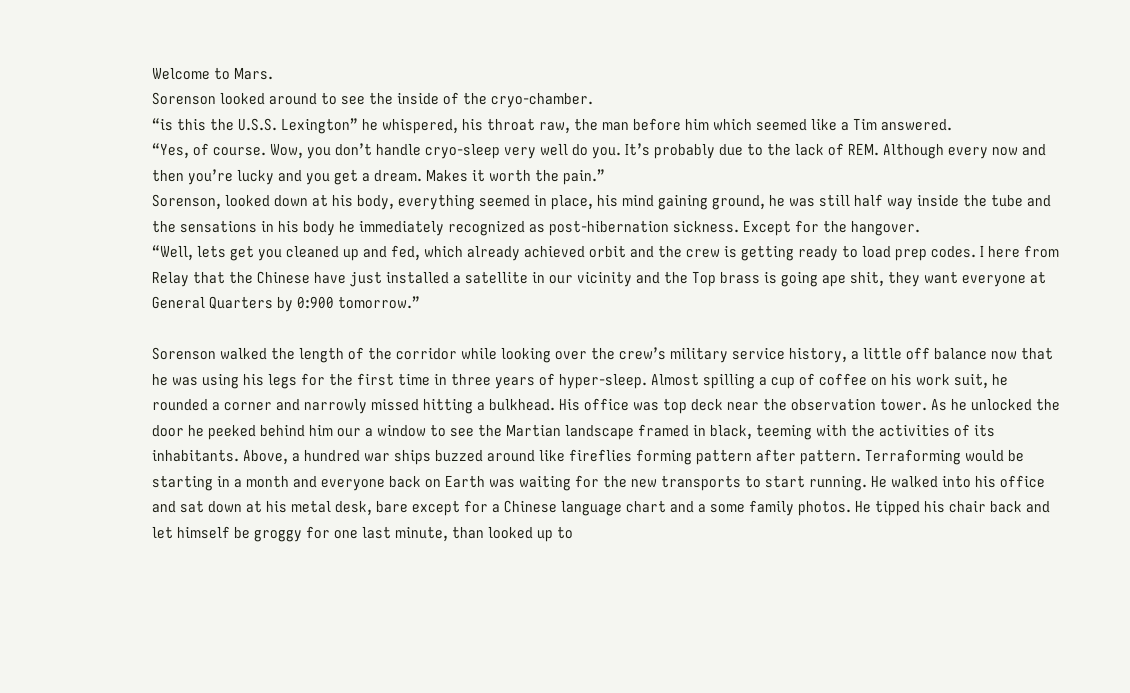Welcome to Mars.
Sorenson looked around to see the inside of the cryo-chamber.
“is this the U.S.S. Lexington” he whispered, his throat raw, the man before him which seemed like a Tim answered.
“Yes, of course. Wow, you don’t handle cryo-sleep very well do you. It’s probably due to the lack of REM. Although every now and then you’re lucky and you get a dream. Makes it worth the pain.”
Sorenson, looked down at his body, everything seemed in place, his mind gaining ground, he was still half way inside the tube and the sensations in his body he immediately recognized as post-hibernation sickness. Except for the hangover.
“Well, lets get you cleaned up and fed, which already achieved orbit and the crew is getting ready to load prep codes. I here from Relay that the Chinese have just installed a satellite in our vicinity and the Top brass is going ape shit, they want everyone at General Quarters by 0:900 tomorrow.”

Sorenson walked the length of the corridor while looking over the crew’s military service history, a little off balance now that he was using his legs for the first time in three years of hyper-sleep. Almost spilling a cup of coffee on his work suit, he rounded a corner and narrowly missed hitting a bulkhead. His office was top deck near the observation tower. As he unlocked the door he peeked behind him our a window to see the Martian landscape framed in black, teeming with the activities of its inhabitants. Above, a hundred war ships buzzed around like fireflies forming pattern after pattern. Terraforming would be starting in a month and everyone back on Earth was waiting for the new transports to start running. He walked into his office and sat down at his metal desk, bare except for a Chinese language chart and a some family photos. He tipped his chair back and let himself be groggy for one last minute, than looked up to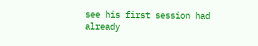see his first session had already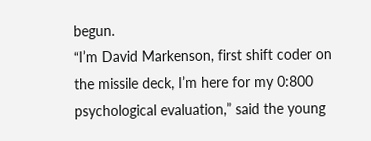begun.
“I’m David Markenson, first shift coder on the missile deck, I’m here for my 0:800 psychological evaluation,” said the young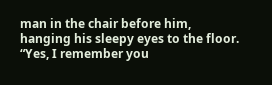man in the chair before him, hanging his sleepy eyes to the floor.
“Yes, I remember you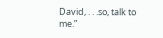David, . . .so, talk to me.”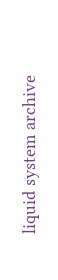liquid system archive